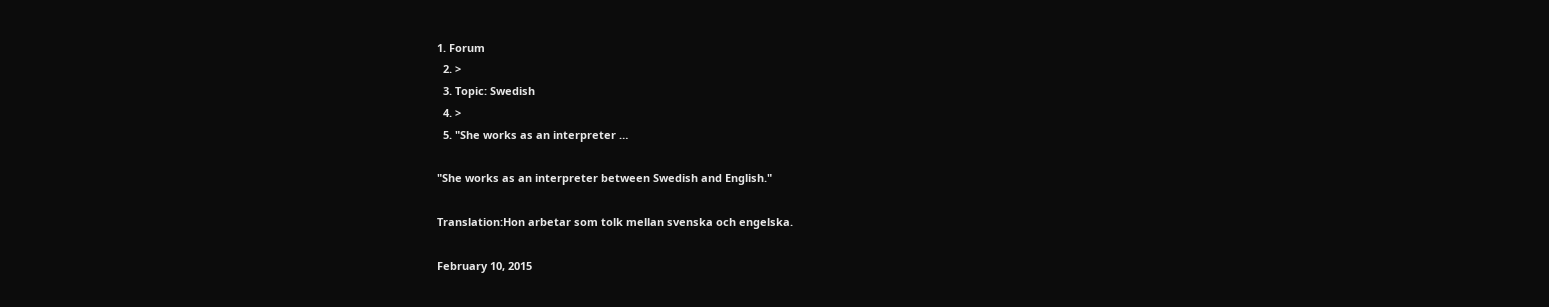1. Forum
  2. >
  3. Topic: Swedish
  4. >
  5. "She works as an interpreter …

"She works as an interpreter between Swedish and English."

Translation:Hon arbetar som tolk mellan svenska och engelska.

February 10, 2015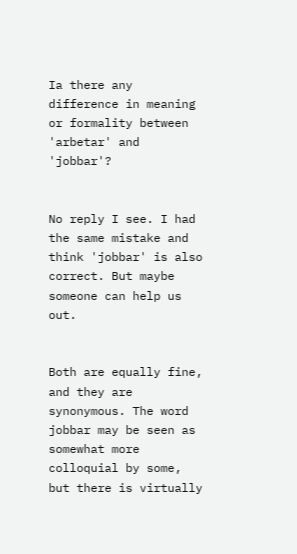Ia there any difference in meaning or formality between 'arbetar' and 'jobbar'?


No reply I see. I had the same mistake and think 'jobbar' is also correct. But maybe someone can help us out.


Both are equally fine, and they are synonymous. The word jobbar may be seen as somewhat more colloquial by some, but there is virtually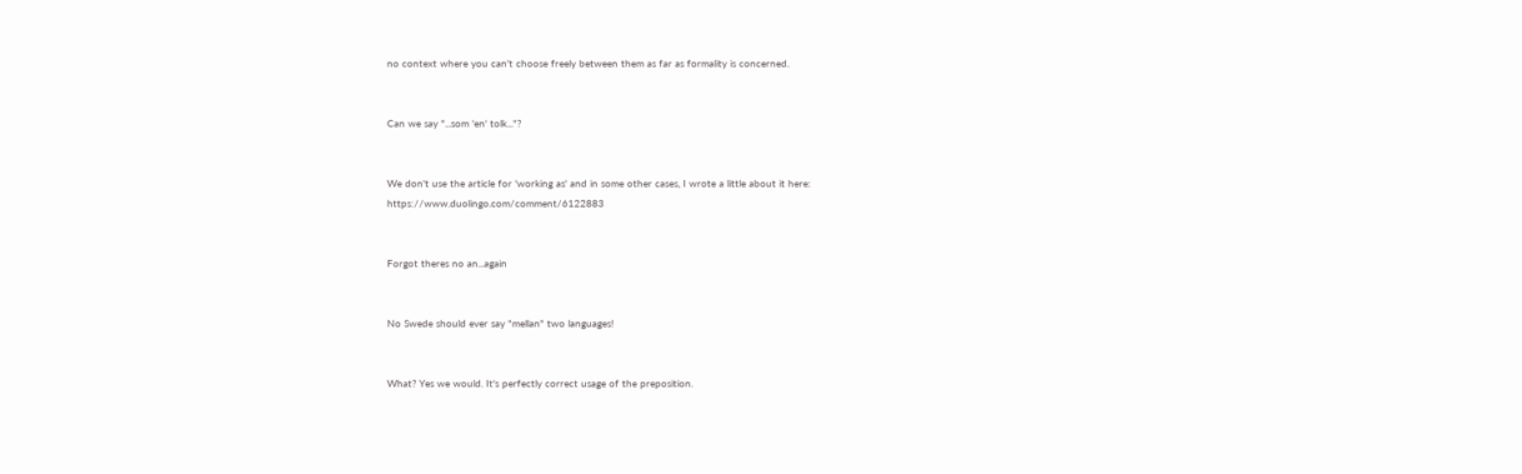no context where you can't choose freely between them as far as formality is concerned.


Can we say "...som 'en' tolk..."?


We don't use the article for 'working as' and in some other cases, I wrote a little about it here: https://www.duolingo.com/comment/6122883


Forgot theres no an...again


No Swede should ever say "mellan" two languages!


What? Yes we would. It's perfectly correct usage of the preposition.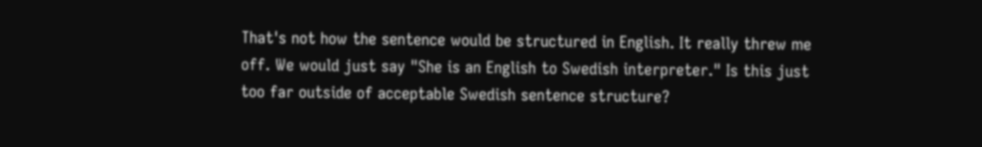That's not how the sentence would be structured in English. It really threw me off. We would just say "She is an English to Swedish interpreter." Is this just too far outside of acceptable Swedish sentence structure?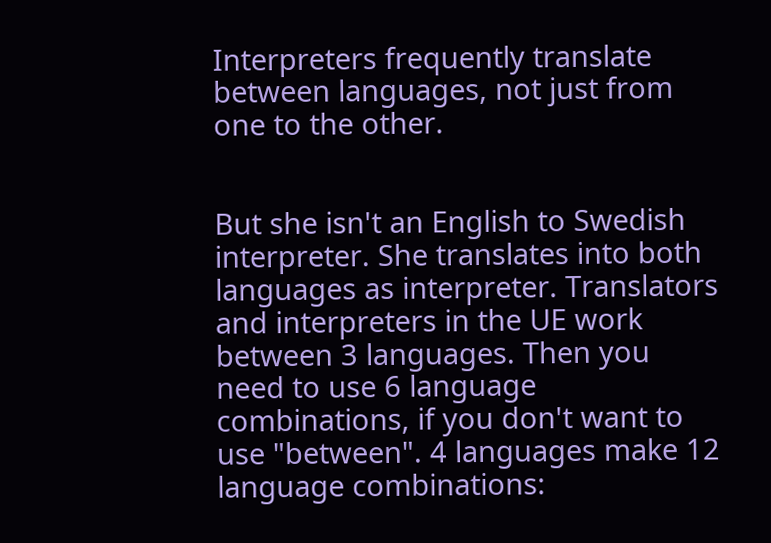Interpreters frequently translate between languages, not just from one to the other.


But she isn't an English to Swedish interpreter. She translates into both languages as interpreter. Translators and interpreters in the UE work between 3 languages. Then you need to use 6 language combinations, if you don't want to use "between". 4 languages make 12 language combinations: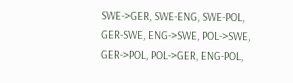SWE->GER, SWE-ENG, SWE-POL, GER-SWE, ENG->SWE, POL->SWE, GER->POL, POL->GER, ENG-POL,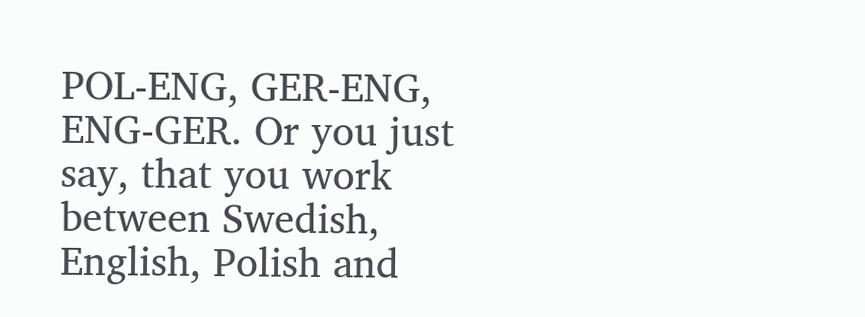POL-ENG, GER-ENG, ENG-GER. Or you just say, that you work between Swedish, English, Polish and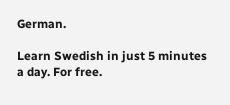German.

Learn Swedish in just 5 minutes a day. For free.